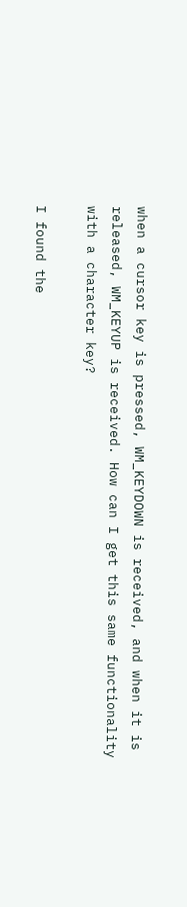when a cursor key is pressed, WM_KEYDOWN is received, and when it is released, WM_KEYUP is received. How can I get this same functionality with a character key?

I found the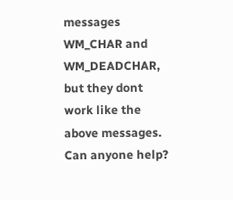messages WM_CHAR and WM_DEADCHAR, but they dont work like the above messages. Can anyone help?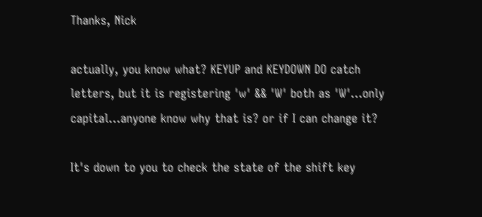Thanks, Nick

actually, you know what? KEYUP and KEYDOWN DO catch letters, but it is registering 'w' && 'W' both as 'W'...only capital...anyone know why that is? or if I can change it?

It's down to you to check the state of the shift key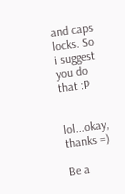and caps locks. So i suggest you do that :P


lol...okay, thanks =)

Be a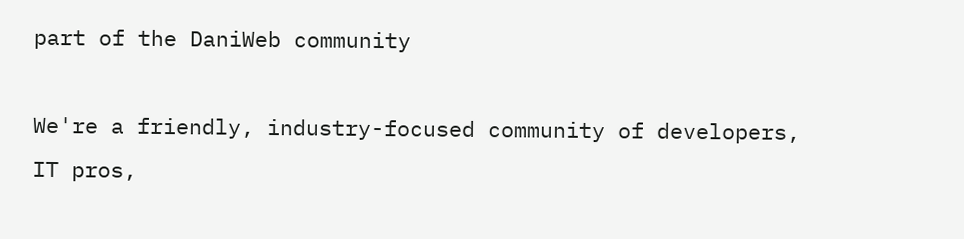part of the DaniWeb community

We're a friendly, industry-focused community of developers, IT pros,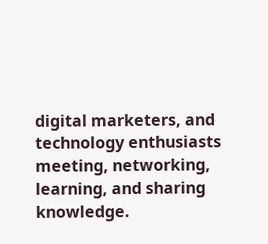digital marketers, and technology enthusiasts meeting, networking, learning, and sharing knowledge.